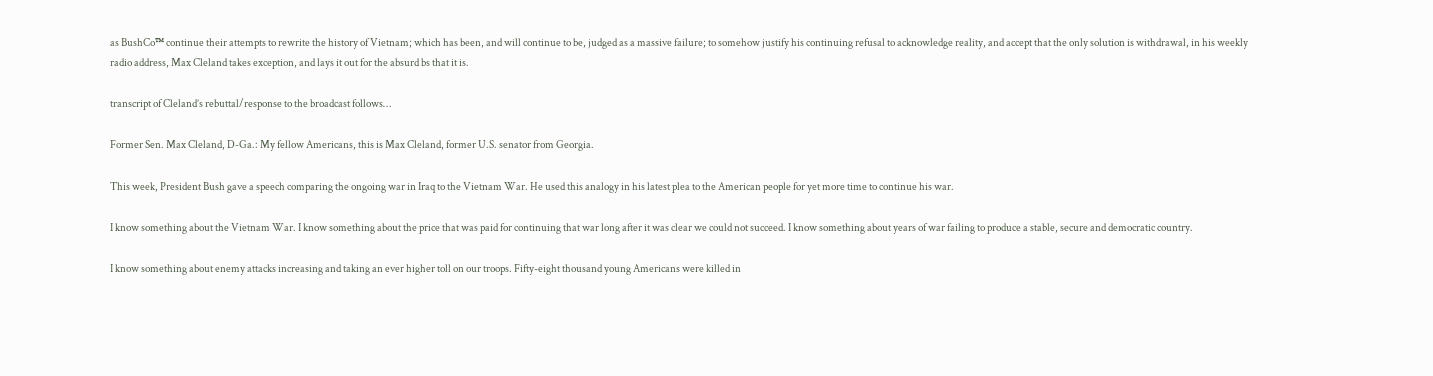as BushCo™ continue their attempts to rewrite the history of Vietnam; which has been, and will continue to be, judged as a massive failure; to somehow justify his continuing refusal to acknowledge reality, and accept that the only solution is withdrawal, in his weekly radio address, Max Cleland takes exception, and lays it out for the absurd bs that it is.

transcript of Cleland’s rebuttal/response to the broadcast follows…

Former Sen. Max Cleland, D-Ga.: My fellow Americans, this is Max Cleland, former U.S. senator from Georgia.

This week, President Bush gave a speech comparing the ongoing war in Iraq to the Vietnam War. He used this analogy in his latest plea to the American people for yet more time to continue his war.

I know something about the Vietnam War. I know something about the price that was paid for continuing that war long after it was clear we could not succeed. I know something about years of war failing to produce a stable, secure and democratic country.

I know something about enemy attacks increasing and taking an ever higher toll on our troops. Fifty-eight thousand young Americans were killed in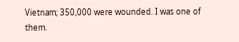Vietnam; 350,000 were wounded. I was one of them.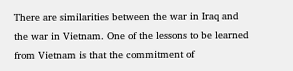There are similarities between the war in Iraq and the war in Vietnam. One of the lessons to be learned from Vietnam is that the commitment of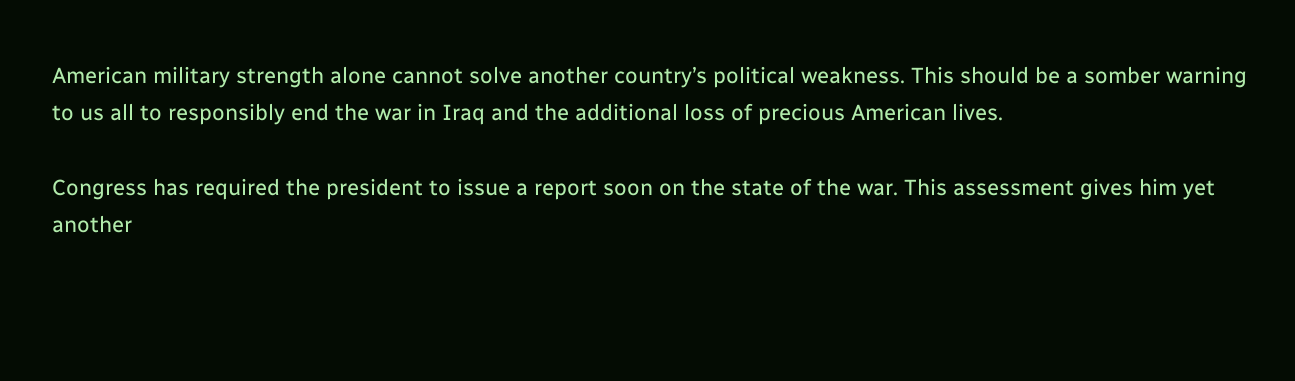American military strength alone cannot solve another country’s political weakness. This should be a somber warning to us all to responsibly end the war in Iraq and the additional loss of precious American lives.

Congress has required the president to issue a report soon on the state of the war. This assessment gives him yet another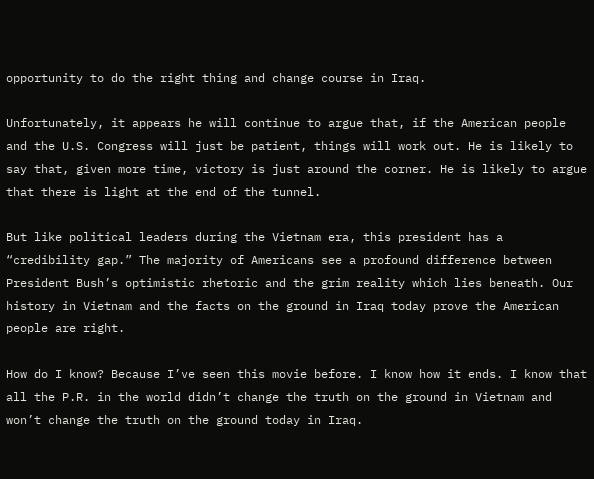opportunity to do the right thing and change course in Iraq.

Unfortunately, it appears he will continue to argue that, if the American people and the U.S. Congress will just be patient, things will work out. He is likely to say that, given more time, victory is just around the corner. He is likely to argue that there is light at the end of the tunnel.

But like political leaders during the Vietnam era, this president has a “credibility gap.” The majority of Americans see a profound difference between President Bush’s optimistic rhetoric and the grim reality which lies beneath. Our history in Vietnam and the facts on the ground in Iraq today prove the American people are right.

How do I know? Because I’ve seen this movie before. I know how it ends. I know that all the P.R. in the world didn’t change the truth on the ground in Vietnam and won’t change the truth on the ground today in Iraq.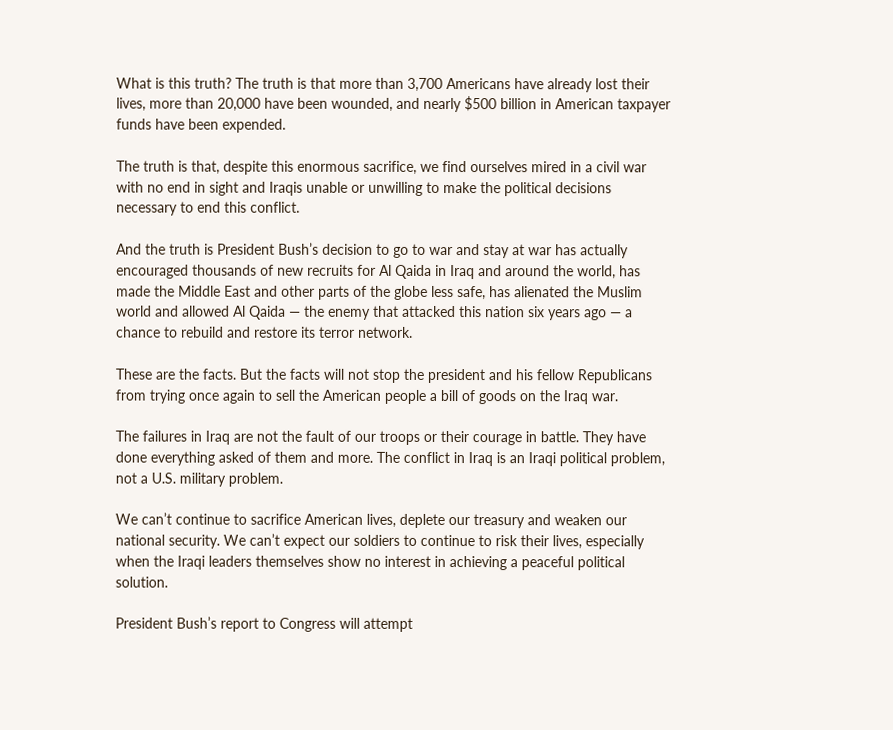What is this truth? The truth is that more than 3,700 Americans have already lost their lives, more than 20,000 have been wounded, and nearly $500 billion in American taxpayer funds have been expended.

The truth is that, despite this enormous sacrifice, we find ourselves mired in a civil war with no end in sight and Iraqis unable or unwilling to make the political decisions necessary to end this conflict.

And the truth is President Bush’s decision to go to war and stay at war has actually encouraged thousands of new recruits for Al Qaida in Iraq and around the world, has made the Middle East and other parts of the globe less safe, has alienated the Muslim world and allowed Al Qaida — the enemy that attacked this nation six years ago — a chance to rebuild and restore its terror network.

These are the facts. But the facts will not stop the president and his fellow Republicans from trying once again to sell the American people a bill of goods on the Iraq war.

The failures in Iraq are not the fault of our troops or their courage in battle. They have done everything asked of them and more. The conflict in Iraq is an Iraqi political problem, not a U.S. military problem.

We can’t continue to sacrifice American lives, deplete our treasury and weaken our national security. We can’t expect our soldiers to continue to risk their lives, especially when the Iraqi leaders themselves show no interest in achieving a peaceful political solution.

President Bush’s report to Congress will attempt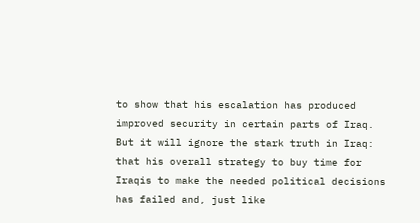to show that his escalation has produced improved security in certain parts of Iraq. But it will ignore the stark truth in Iraq: that his overall strategy to buy time for Iraqis to make the needed political decisions has failed and, just like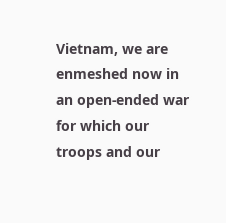Vietnam, we are enmeshed now in an open-ended war for which our troops and our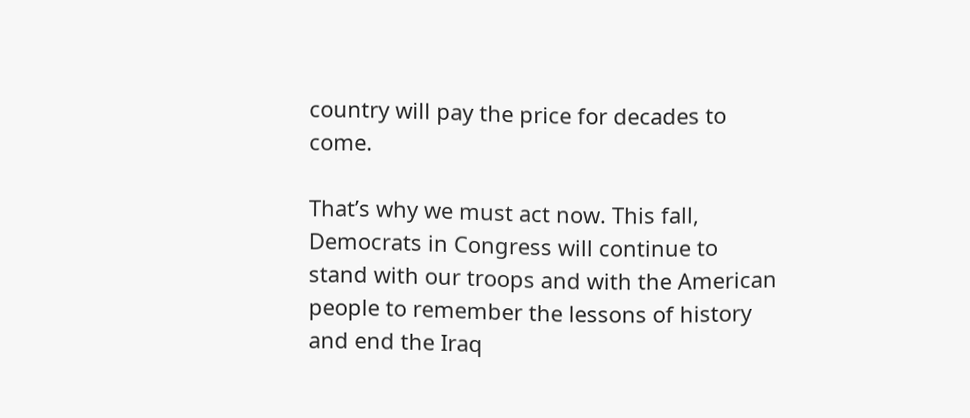country will pay the price for decades to come.

That’s why we must act now. This fall, Democrats in Congress will continue to stand with our troops and with the American people to remember the lessons of history and end the Iraq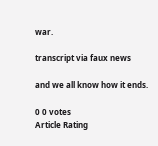war.

transcript via faux news

and we all know how it ends.

0 0 votes
Article Rating